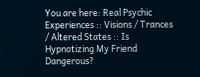You are here: Real Psychic Experiences :: Visions / Trances / Altered States :: Is Hypnotizing My Friend Dangerous?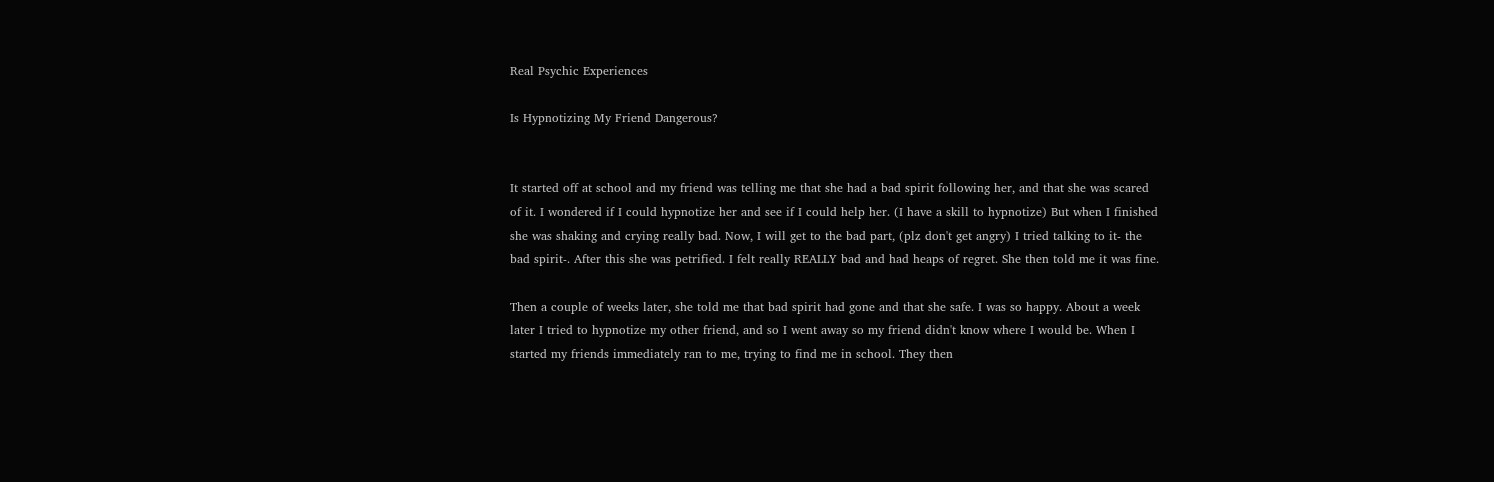Real Psychic Experiences

Is Hypnotizing My Friend Dangerous?


It started off at school and my friend was telling me that she had a bad spirit following her, and that she was scared of it. I wondered if I could hypnotize her and see if I could help her. (I have a skill to hypnotize) But when I finished she was shaking and crying really bad. Now, I will get to the bad part, (plz don't get angry) I tried talking to it- the bad spirit-. After this she was petrified. I felt really REALLY bad and had heaps of regret. She then told me it was fine.

Then a couple of weeks later, she told me that bad spirit had gone and that she safe. I was so happy. About a week later I tried to hypnotize my other friend, and so I went away so my friend didn't know where I would be. When I started my friends immediately ran to me, trying to find me in school. They then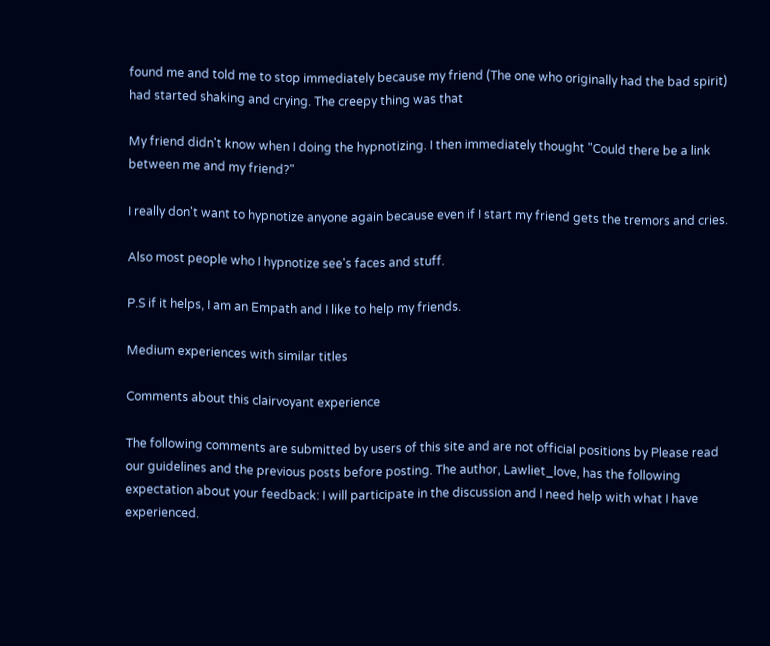found me and told me to stop immediately because my friend (The one who originally had the bad spirit) had started shaking and crying. The creepy thing was that

My friend didn't know when I doing the hypnotizing. I then immediately thought "Could there be a link between me and my friend?"

I really don't want to hypnotize anyone again because even if I start my friend gets the tremors and cries.

Also most people who I hypnotize see's faces and stuff.

P.S if it helps, I am an Empath and I like to help my friends.

Medium experiences with similar titles

Comments about this clairvoyant experience

The following comments are submitted by users of this site and are not official positions by Please read our guidelines and the previous posts before posting. The author, Lawliet_love, has the following expectation about your feedback: I will participate in the discussion and I need help with what I have experienced.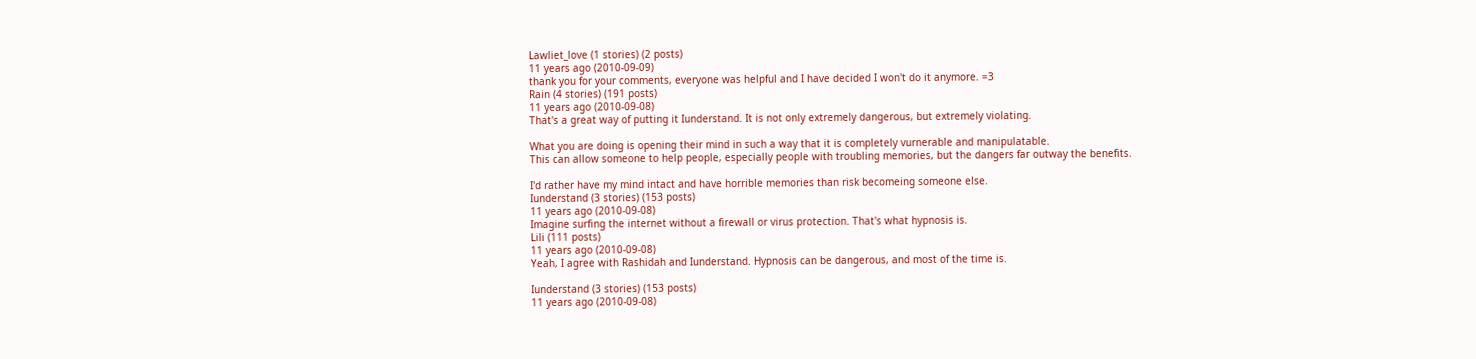Lawliet_love (1 stories) (2 posts)
11 years ago (2010-09-09)
thank you for your comments, everyone was helpful and I have decided I won't do it anymore. =3
Rain (4 stories) (191 posts)
11 years ago (2010-09-08)
That's a great way of putting it Iunderstand. It is not only extremely dangerous, but extremely violating.

What you are doing is opening their mind in such a way that it is completely vurnerable and manipulatable.
This can allow someone to help people, especially people with troubling memories, but the dangers far outway the benefits.

I'd rather have my mind intact and have horrible memories than risk becomeing someone else.
Iunderstand (3 stories) (153 posts)
11 years ago (2010-09-08)
Imagine surfing the internet without a firewall or virus protection. That's what hypnosis is.
Lili (111 posts)
11 years ago (2010-09-08)
Yeah, I agree with Rashidah and Iunderstand. Hypnosis can be dangerous, and most of the time is.

Iunderstand (3 stories) (153 posts)
11 years ago (2010-09-08)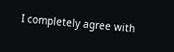I completely agree with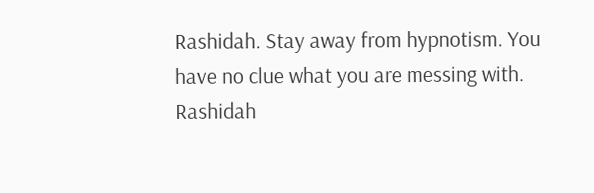Rashidah. Stay away from hypnotism. You have no clue what you are messing with.
Rashidah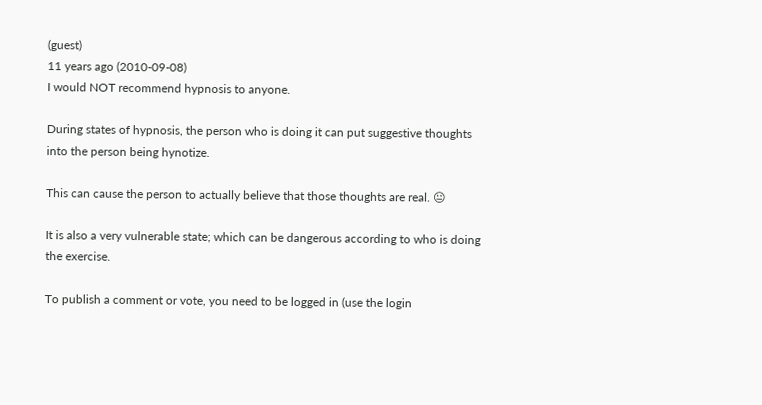(guest)
11 years ago (2010-09-08)
I would NOT recommend hypnosis to anyone.

During states of hypnosis, the person who is doing it can put suggestive thoughts into the person being hynotize.

This can cause the person to actually believe that those thoughts are real. 😐

It is also a very vulnerable state; which can be dangerous according to who is doing the exercise.

To publish a comment or vote, you need to be logged in (use the login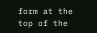form at the top of the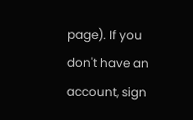page). If you don't have an account, sign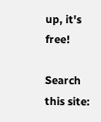up, it's free!

Search this site: